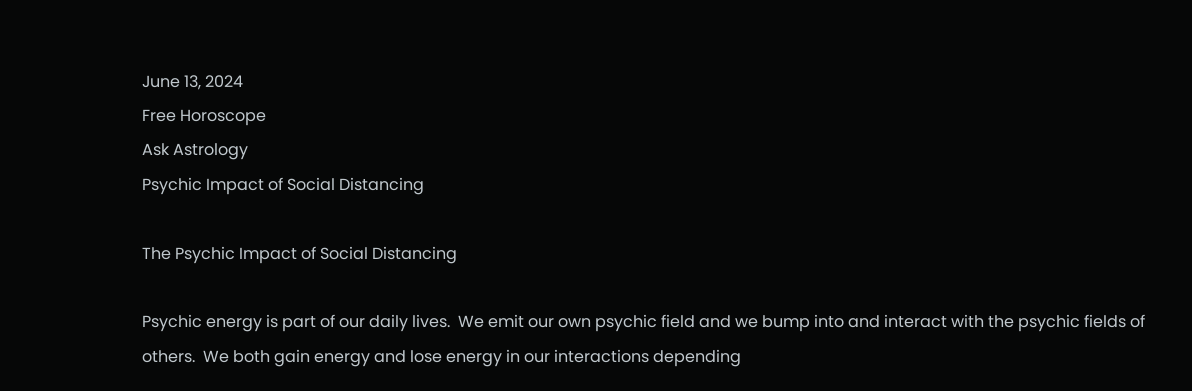June 13, 2024
Free Horoscope
Ask Astrology
Psychic Impact of Social Distancing

The Psychic Impact of Social Distancing

Psychic energy is part of our daily lives.  We emit our own psychic field and we bump into and interact with the psychic fields of others.  We both gain energy and lose energy in our interactions depending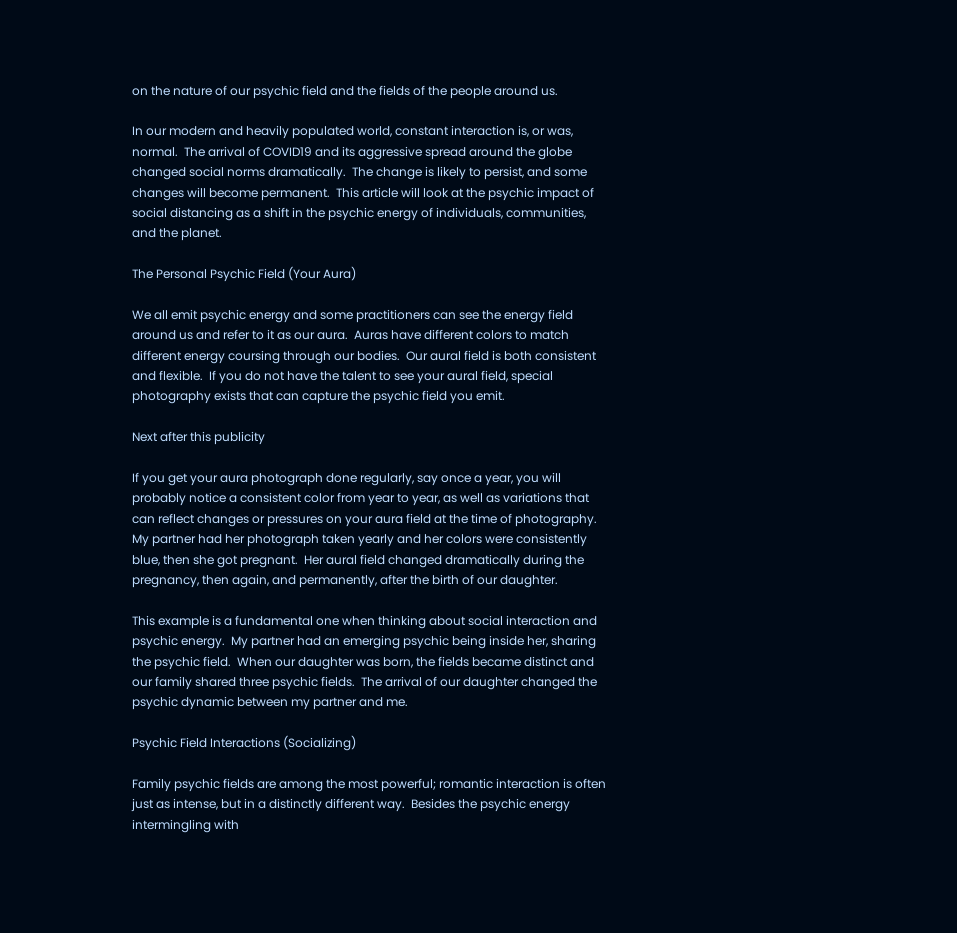on the nature of our psychic field and the fields of the people around us.

In our modern and heavily populated world, constant interaction is, or was, normal.  The arrival of COVID19 and its aggressive spread around the globe changed social norms dramatically.  The change is likely to persist, and some changes will become permanent.  This article will look at the psychic impact of social distancing as a shift in the psychic energy of individuals, communities, and the planet.

The Personal Psychic Field (Your Aura)

We all emit psychic energy and some practitioners can see the energy field around us and refer to it as our aura.  Auras have different colors to match different energy coursing through our bodies.  Our aural field is both consistent and flexible.  If you do not have the talent to see your aural field, special photography exists that can capture the psychic field you emit.

Next after this publicity

If you get your aura photograph done regularly, say once a year, you will probably notice a consistent color from year to year, as well as variations that can reflect changes or pressures on your aura field at the time of photography.  My partner had her photograph taken yearly and her colors were consistently blue, then she got pregnant.  Her aural field changed dramatically during the pregnancy, then again, and permanently, after the birth of our daughter.

This example is a fundamental one when thinking about social interaction and psychic energy.  My partner had an emerging psychic being inside her, sharing the psychic field.  When our daughter was born, the fields became distinct and our family shared three psychic fields.  The arrival of our daughter changed the psychic dynamic between my partner and me.

Psychic Field Interactions (Socializing)

Family psychic fields are among the most powerful; romantic interaction is often just as intense, but in a distinctly different way.  Besides the psychic energy intermingling with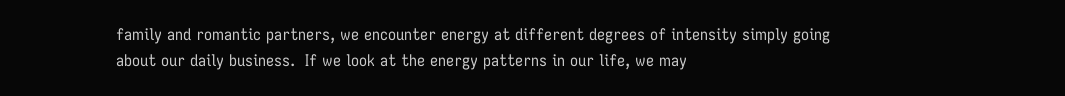family and romantic partners, we encounter energy at different degrees of intensity simply going about our daily business.  If we look at the energy patterns in our life, we may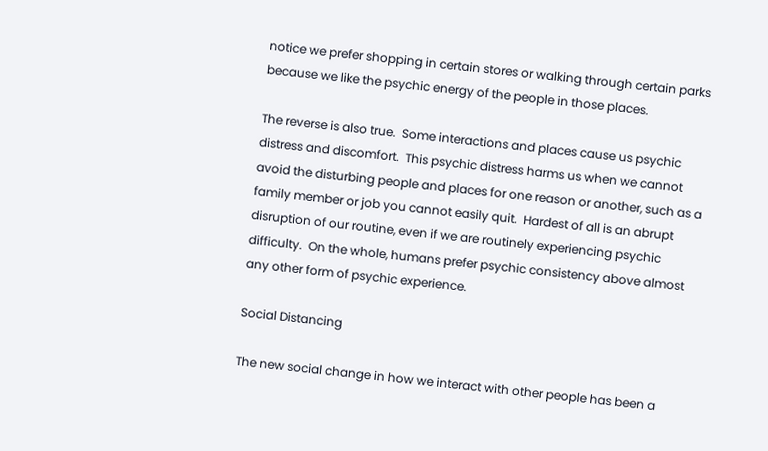notice we prefer shopping in certain stores or walking through certain parks because we like the psychic energy of the people in those places.

The reverse is also true.  Some interactions and places cause us psychic distress and discomfort.  This psychic distress harms us when we cannot avoid the disturbing people and places for one reason or another, such as a family member or job you cannot easily quit.  Hardest of all is an abrupt disruption of our routine, even if we are routinely experiencing psychic difficulty.  On the whole, humans prefer psychic consistency above almost any other form of psychic experience.

Social Distancing

The new social change in how we interact with other people has been a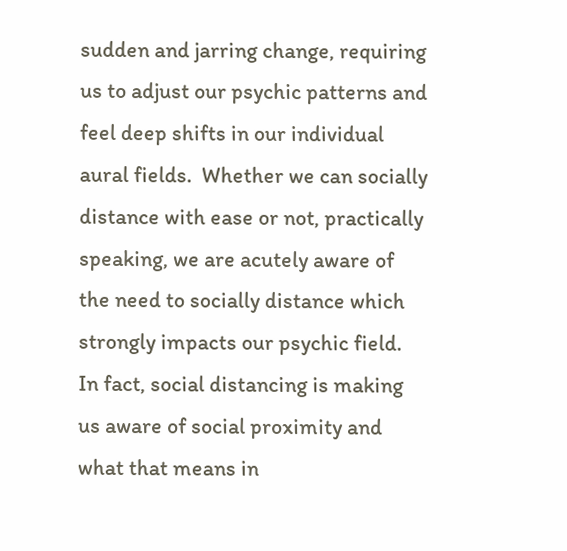sudden and jarring change, requiring us to adjust our psychic patterns and feel deep shifts in our individual aural fields.  Whether we can socially distance with ease or not, practically speaking, we are acutely aware of the need to socially distance which strongly impacts our psychic field.  In fact, social distancing is making us aware of social proximity and what that means in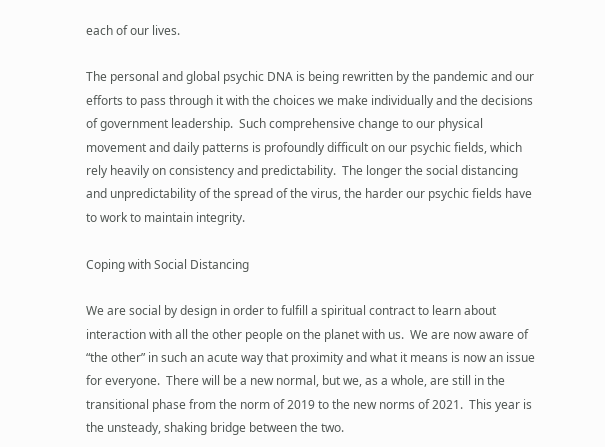each of our lives.

The personal and global psychic DNA is being rewritten by the pandemic and our efforts to pass through it with the choices we make individually and the decisions of government leadership.  Such comprehensive change to our physical movement and daily patterns is profoundly difficult on our psychic fields, which rely heavily on consistency and predictability.  The longer the social distancing and unpredictability of the spread of the virus, the harder our psychic fields have to work to maintain integrity.

Coping with Social Distancing

We are social by design in order to fulfill a spiritual contract to learn about interaction with all the other people on the planet with us.  We are now aware of “the other” in such an acute way that proximity and what it means is now an issue for everyone.  There will be a new normal, but we, as a whole, are still in the transitional phase from the norm of 2019 to the new norms of 2021.  This year is the unsteady, shaking bridge between the two.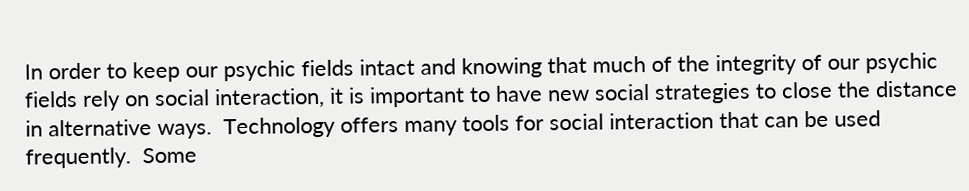In order to keep our psychic fields intact and knowing that much of the integrity of our psychic fields rely on social interaction, it is important to have new social strategies to close the distance in alternative ways.  Technology offers many tools for social interaction that can be used frequently.  Some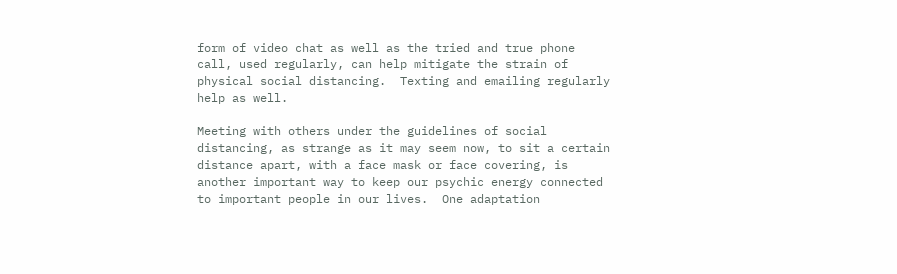form of video chat as well as the tried and true phone call, used regularly, can help mitigate the strain of physical social distancing.  Texting and emailing regularly help as well.

Meeting with others under the guidelines of social distancing, as strange as it may seem now, to sit a certain distance apart, with a face mask or face covering, is another important way to keep our psychic energy connected to important people in our lives.  One adaptation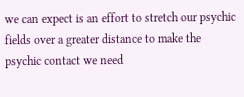we can expect is an effort to stretch our psychic fields over a greater distance to make the psychic contact we need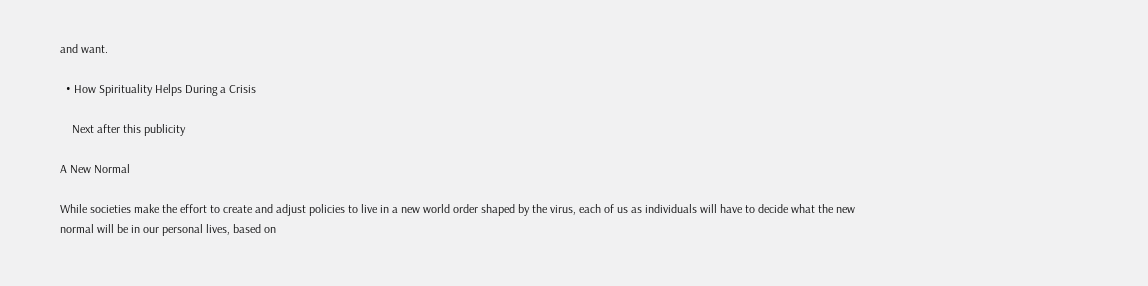and want.

  • How Spirituality Helps During a Crisis

    Next after this publicity

A New Normal

While societies make the effort to create and adjust policies to live in a new world order shaped by the virus, each of us as individuals will have to decide what the new normal will be in our personal lives, based on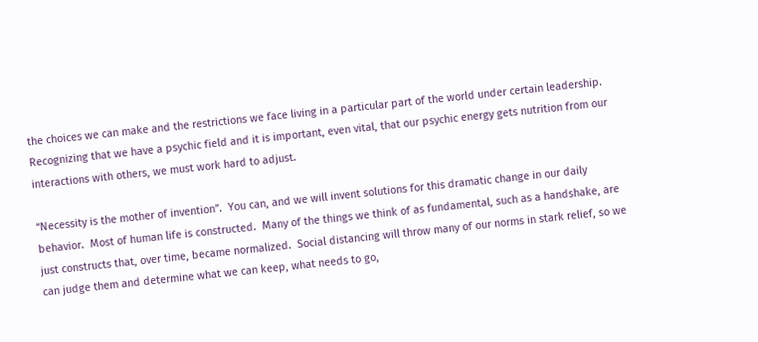the choices we can make and the restrictions we face living in a particular part of the world under certain leadership.  Recognizing that we have a psychic field and it is important, even vital, that our psychic energy gets nutrition from our interactions with others, we must work hard to adjust.

“Necessity is the mother of invention”.  You can, and we will invent solutions for this dramatic change in our daily behavior.  Most of human life is constructed.  Many of the things we think of as fundamental, such as a handshake, are just constructs that, over time, became normalized.  Social distancing will throw many of our norms in stark relief, so we can judge them and determine what we can keep, what needs to go,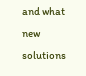and what new solutions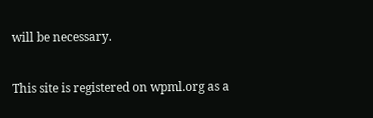will be necessary.

This site is registered on wpml.org as a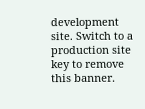development site. Switch to a production site key to remove this banner.